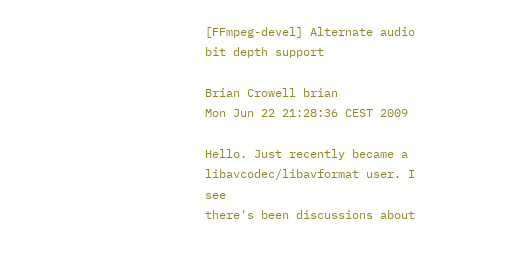[FFmpeg-devel] Alternate audio bit depth support

Brian Crowell brian
Mon Jun 22 21:28:36 CEST 2009

Hello. Just recently became a libavcodec/libavformat user. I see
there's been discussions about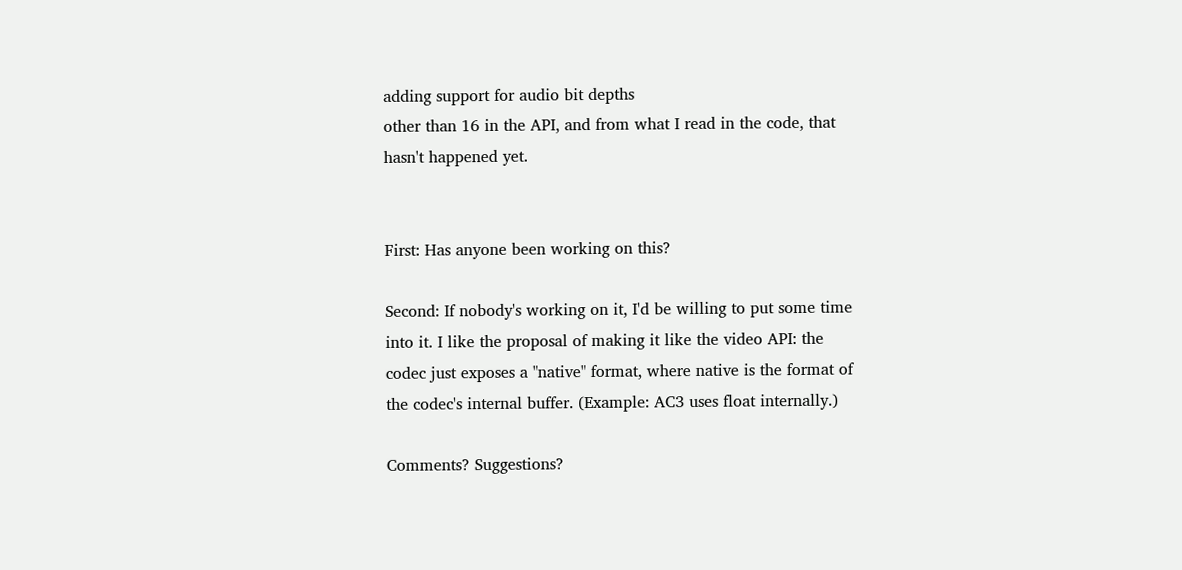adding support for audio bit depths
other than 16 in the API, and from what I read in the code, that
hasn't happened yet.


First: Has anyone been working on this?

Second: If nobody's working on it, I'd be willing to put some time
into it. I like the proposal of making it like the video API: the
codec just exposes a "native" format, where native is the format of
the codec's internal buffer. (Example: AC3 uses float internally.)

Comments? Suggestions?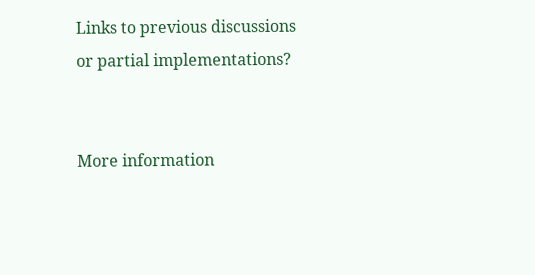Links to previous discussions or partial implementations?


More information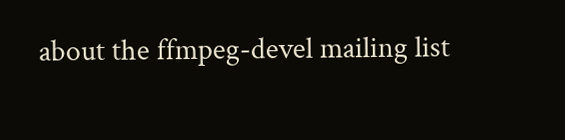about the ffmpeg-devel mailing list